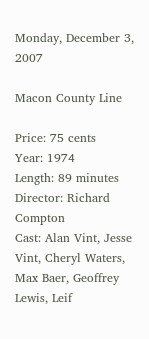Monday, December 3, 2007

Macon County Line

Price: 75 cents
Year: 1974
Length: 89 minutes
Director: Richard Compton
Cast: Alan Vint, Jesse Vint, Cheryl Waters, Max Baer, Geoffrey Lewis, Leif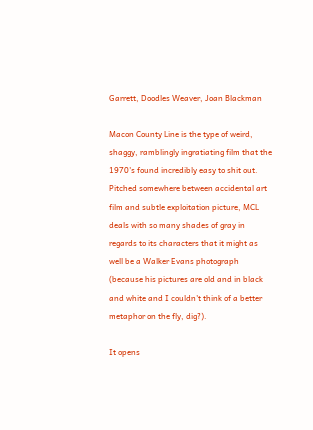Garrett, Doodles Weaver, Joan Blackman

Macon County Line is the type of weird, shaggy, ramblingly ingratiating film that the 1970's found incredibly easy to shit out. Pitched somewhere between accidental art film and subtle exploitation picture, MCL deals with so many shades of gray in regards to its characters that it might as well be a Walker Evans photograph (because his pictures are old and in black and white and I couldn't think of a better metaphor on the fly, dig?).

It opens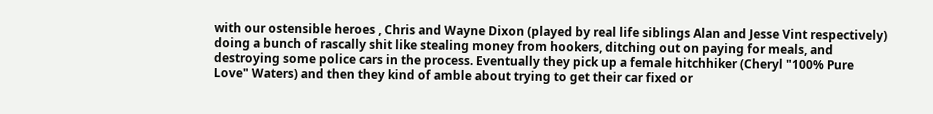with our ostensible heroes , Chris and Wayne Dixon (played by real life siblings Alan and Jesse Vint respectively) doing a bunch of rascally shit like stealing money from hookers, ditching out on paying for meals, and destroying some police cars in the process. Eventually they pick up a female hitchhiker (Cheryl "100% Pure Love" Waters) and then they kind of amble about trying to get their car fixed or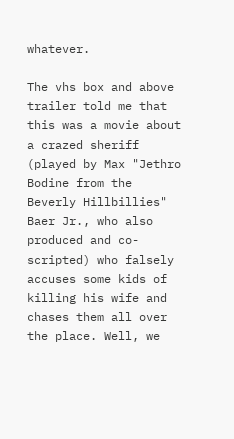whatever.

The vhs box and above trailer told me that this was a movie about a crazed sheriff (played by Max "Jethro Bodine from the Beverly Hillbillies" Baer Jr., who also produced and co-scripted) who falsely accuses some kids of killing his wife and chases them all over the place. Well, we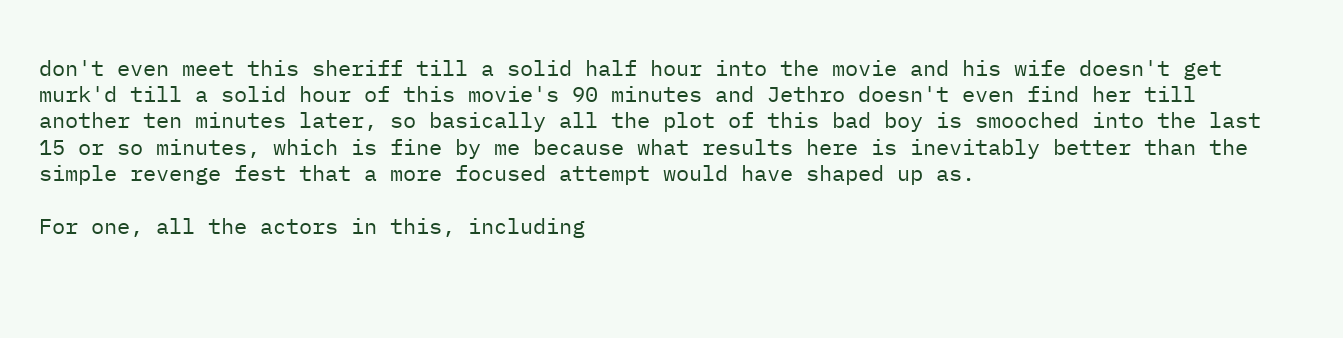don't even meet this sheriff till a solid half hour into the movie and his wife doesn't get murk'd till a solid hour of this movie's 90 minutes and Jethro doesn't even find her till another ten minutes later, so basically all the plot of this bad boy is smooched into the last 15 or so minutes, which is fine by me because what results here is inevitably better than the simple revenge fest that a more focused attempt would have shaped up as.

For one, all the actors in this, including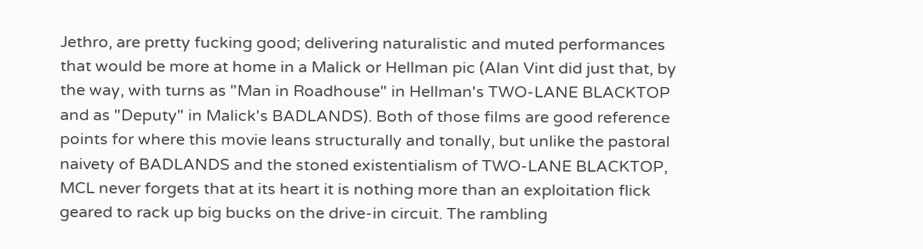Jethro, are pretty fucking good; delivering naturalistic and muted performances that would be more at home in a Malick or Hellman pic (Alan Vint did just that, by the way, with turns as "Man in Roadhouse" in Hellman's TWO-LANE BLACKTOP and as "Deputy" in Malick's BADLANDS). Both of those films are good reference points for where this movie leans structurally and tonally, but unlike the pastoral naivety of BADLANDS and the stoned existentialism of TWO-LANE BLACKTOP, MCL never forgets that at its heart it is nothing more than an exploitation flick geared to rack up big bucks on the drive-in circuit. The rambling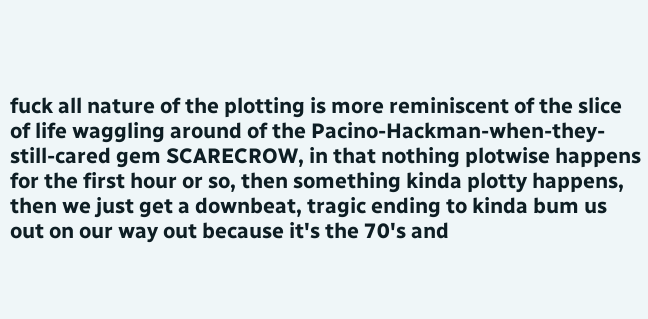fuck all nature of the plotting is more reminiscent of the slice of life waggling around of the Pacino-Hackman-when-they-still-cared gem SCARECROW, in that nothing plotwise happens for the first hour or so, then something kinda plotty happens, then we just get a downbeat, tragic ending to kinda bum us out on our way out because it's the 70's and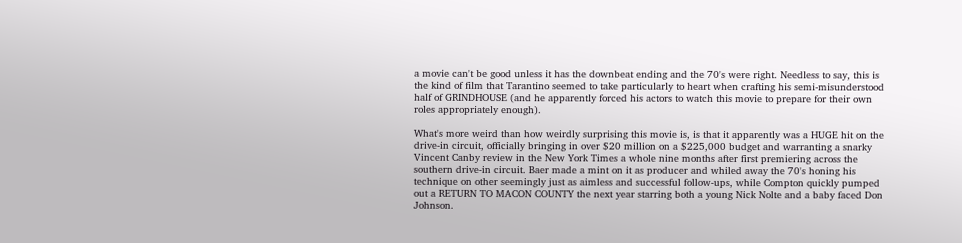a movie can't be good unless it has the downbeat ending and the 70's were right. Needless to say, this is the kind of film that Tarantino seemed to take particularly to heart when crafting his semi-misunderstood half of GRINDHOUSE (and he apparently forced his actors to watch this movie to prepare for their own roles appropriately enough).

What's more weird than how weirdly surprising this movie is, is that it apparently was a HUGE hit on the drive-in circuit, officially bringing in over $20 million on a $225,000 budget and warranting a snarky Vincent Canby review in the New York Times a whole nine months after first premiering across the southern drive-in circuit. Baer made a mint on it as producer and whiled away the 70's honing his technique on other seemingly just as aimless and successful follow-ups, while Compton quickly pumped out a RETURN TO MACON COUNTY the next year starring both a young Nick Nolte and a baby faced Don Johnson.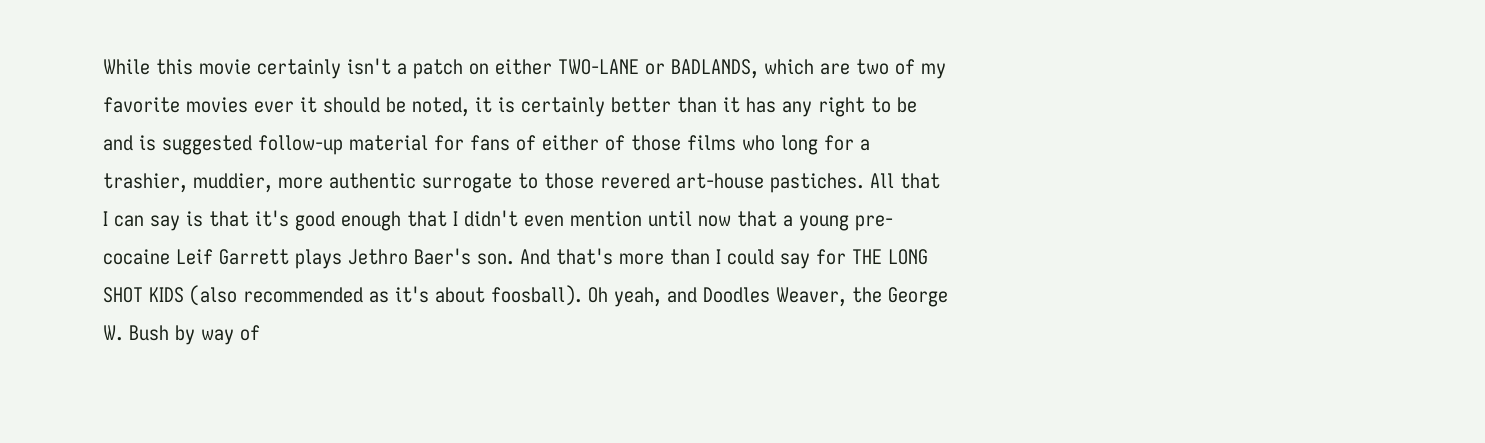While this movie certainly isn't a patch on either TWO-LANE or BADLANDS, which are two of my favorite movies ever it should be noted, it is certainly better than it has any right to be and is suggested follow-up material for fans of either of those films who long for a trashier, muddier, more authentic surrogate to those revered art-house pastiches. All that I can say is that it's good enough that I didn't even mention until now that a young pre-cocaine Leif Garrett plays Jethro Baer's son. And that's more than I could say for THE LONG SHOT KIDS (also recommended as it's about foosball). Oh yeah, and Doodles Weaver, the George W. Bush by way of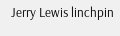Jerry Lewis linchpin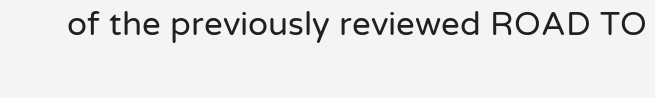of the previously reviewed ROAD TO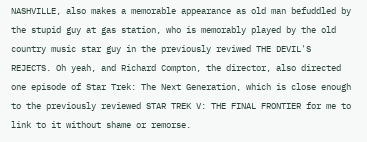NASHVILLE, also makes a memorable appearance as old man befuddled by the stupid guy at gas station, who is memorably played by the old country music star guy in the previously reviwed THE DEVIL'S REJECTS. Oh yeah, and Richard Compton, the director, also directed one episode of Star Trek: The Next Generation, which is close enough to the previously reviewed STAR TREK V: THE FINAL FRONTIER for me to link to it without shame or remorse.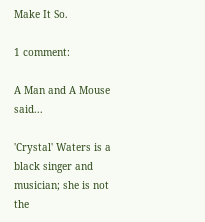Make It So.

1 comment:

A Man and A Mouse said...

'Crystal' Waters is a black singer and musician; she is not the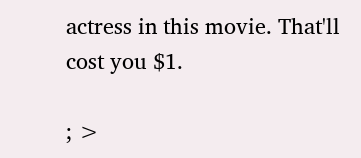actress in this movie. That'll cost you $1.

; >